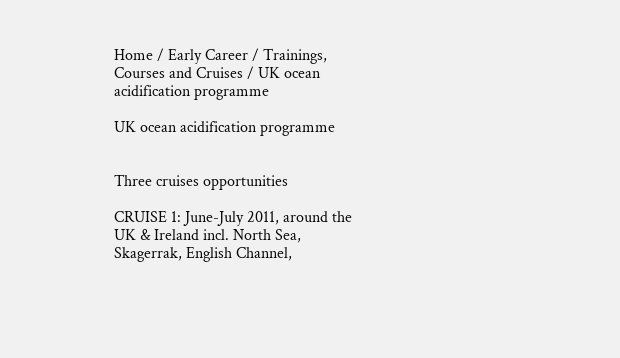Home / Early Career / Trainings, Courses and Cruises / UK ocean acidification programme

UK ocean acidification programme


Three cruises opportunities

CRUISE 1: June-July 2011, around the UK & Ireland incl. North Sea, Skagerrak, English Channel,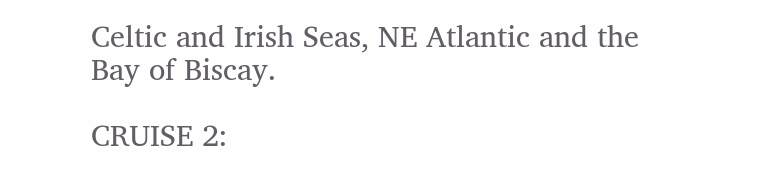Celtic and Irish Seas, NE Atlantic and the Bay of Biscay.

CRUISE 2: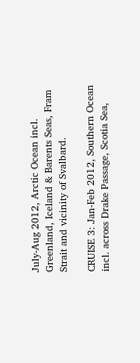July-Aug 2012, Arctic Ocean incl. Greenland, Iceland & Barents Seas, Fram Strait and vicinity of Svalbard.

CRUISE 3: Jan-Feb 2012, Southern Ocean incl. across Drake Passage, Scotia Sea,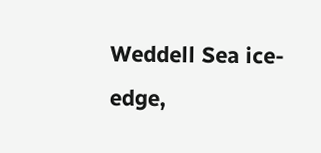Weddell Sea ice-edge,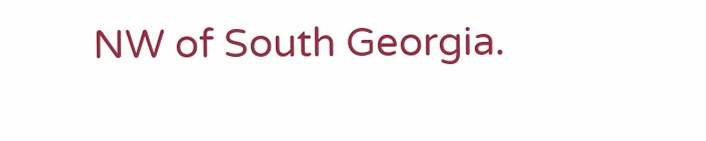NW of South Georgia.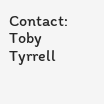Contact: Toby Tyrrell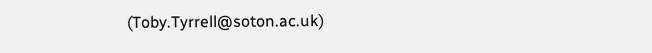(Toby.Tyrrell@soton.ac.uk)